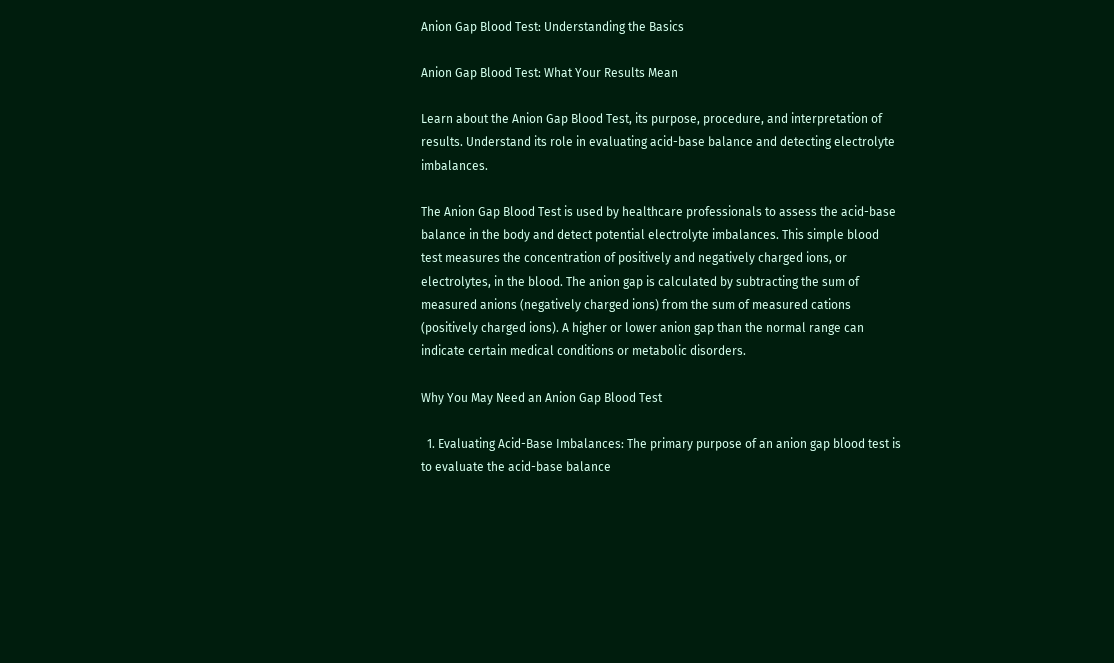Anion Gap Blood Test: Understanding the Basics

Anion Gap Blood Test: What Your Results Mean

Learn about the Anion Gap Blood Test, its purpose, procedure, and interpretation of results. Understand its role in evaluating acid-base balance and detecting electrolyte imbalances.

The Anion Gap Blood Test is used by healthcare professionals to assess the acid-base balance in the body and detect potential electrolyte imbalances. This simple blood test measures the concentration of positively and negatively charged ions, or electrolytes, in the blood. The anion gap is calculated by subtracting the sum of measured anions (negatively charged ions) from the sum of measured cations (positively charged ions). A higher or lower anion gap than the normal range can indicate certain medical conditions or metabolic disorders.

Why You May Need an Anion Gap Blood Test

  1. Evaluating Acid-Base Imbalances: The primary purpose of an anion gap blood test is to evaluate the acid-base balance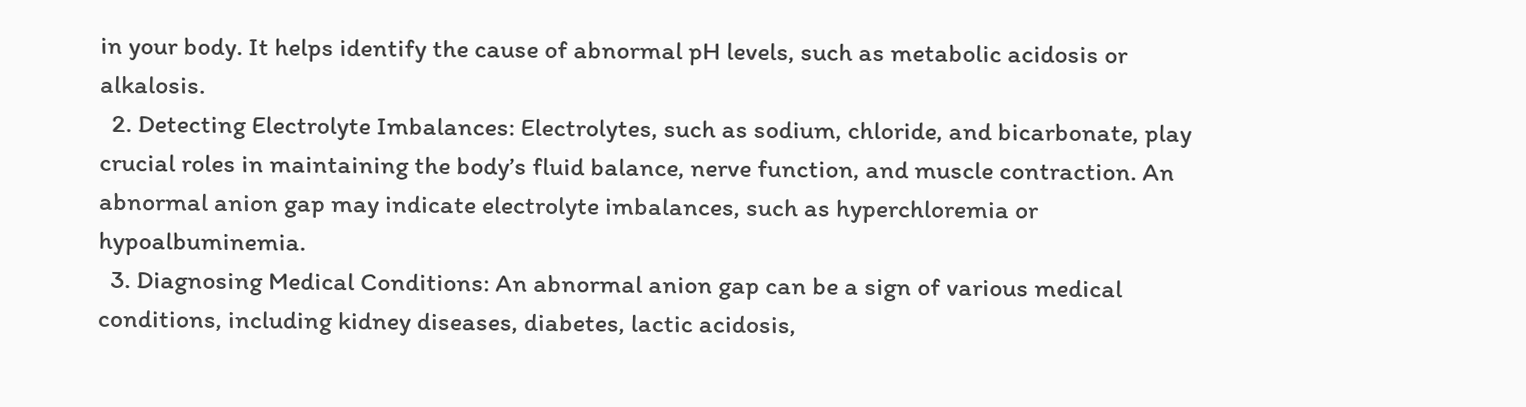in your body. It helps identify the cause of abnormal pH levels, such as metabolic acidosis or alkalosis.
  2. Detecting Electrolyte Imbalances: Electrolytes, such as sodium, chloride, and bicarbonate, play crucial roles in maintaining the body’s fluid balance, nerve function, and muscle contraction. An abnormal anion gap may indicate electrolyte imbalances, such as hyperchloremia or hypoalbuminemia.
  3. Diagnosing Medical Conditions: An abnormal anion gap can be a sign of various medical conditions, including kidney diseases, diabetes, lactic acidosis,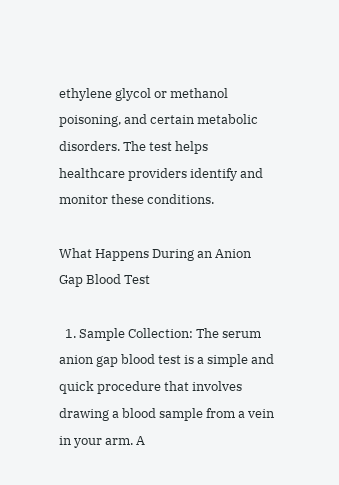ethylene glycol or methanol poisoning, and certain metabolic disorders. The test helps healthcare providers identify and monitor these conditions.

What Happens During an Anion Gap Blood Test

  1. Sample Collection: The serum anion gap blood test is a simple and quick procedure that involves drawing a blood sample from a vein in your arm. A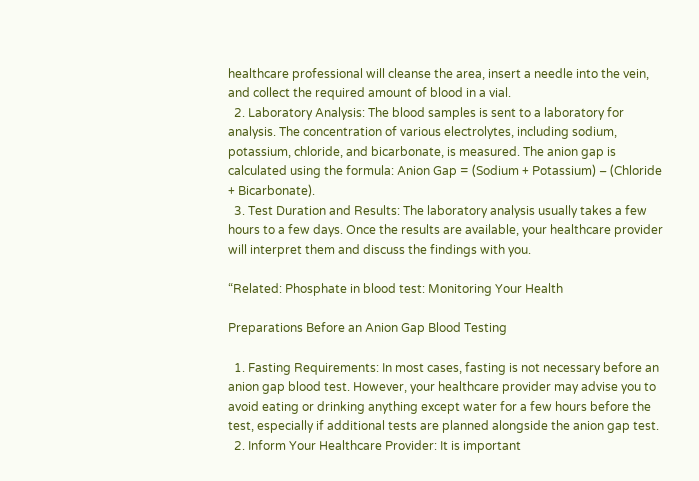healthcare professional will cleanse the area, insert a needle into the vein, and collect the required amount of blood in a vial.
  2. Laboratory Analysis: The blood samples is sent to a laboratory for analysis. The concentration of various electrolytes, including sodium, potassium, chloride, and bicarbonate, is measured. The anion gap is calculated using the formula: Anion Gap = (Sodium + Potassium) – (Chloride + Bicarbonate).
  3. Test Duration and Results: The laboratory analysis usually takes a few hours to a few days. Once the results are available, your healthcare provider will interpret them and discuss the findings with you.

“Related: Phosphate in blood test: Monitoring Your Health

Preparations Before an Anion Gap Blood Testing

  1. Fasting Requirements: In most cases, fasting is not necessary before an anion gap blood test. However, your healthcare provider may advise you to avoid eating or drinking anything except water for a few hours before the test, especially if additional tests are planned alongside the anion gap test.
  2. Inform Your Healthcare Provider: It is important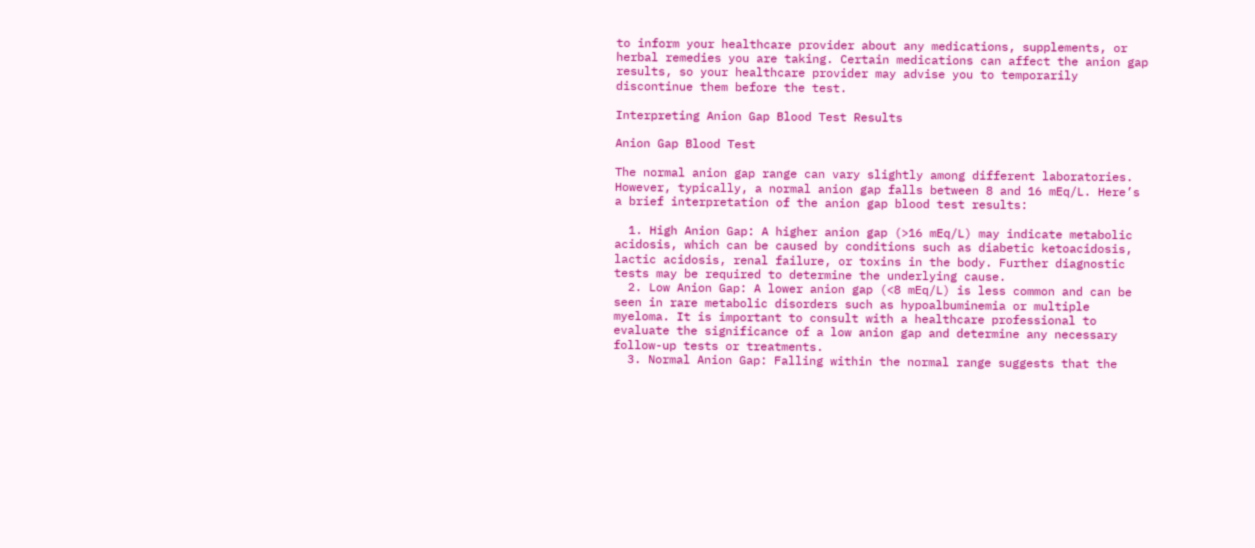to inform your healthcare provider about any medications, supplements, or herbal remedies you are taking. Certain medications can affect the anion gap results, so your healthcare provider may advise you to temporarily discontinue them before the test.

Interpreting Anion Gap Blood Test Results

Anion Gap Blood Test

The normal anion gap range can vary slightly among different laboratories. However, typically, a normal anion gap falls between 8 and 16 mEq/L. Here’s a brief interpretation of the anion gap blood test results:

  1. High Anion Gap: A higher anion gap (>16 mEq/L) may indicate metabolic acidosis, which can be caused by conditions such as diabetic ketoacidosis, lactic acidosis, renal failure, or toxins in the body. Further diagnostic tests may be required to determine the underlying cause.
  2. Low Anion Gap: A lower anion gap (<8 mEq/L) is less common and can be seen in rare metabolic disorders such as hypoalbuminemia or multiple myeloma. It is important to consult with a healthcare professional to evaluate the significance of a low anion gap and determine any necessary follow-up tests or treatments.
  3. Normal Anion Gap: Falling within the normal range suggests that the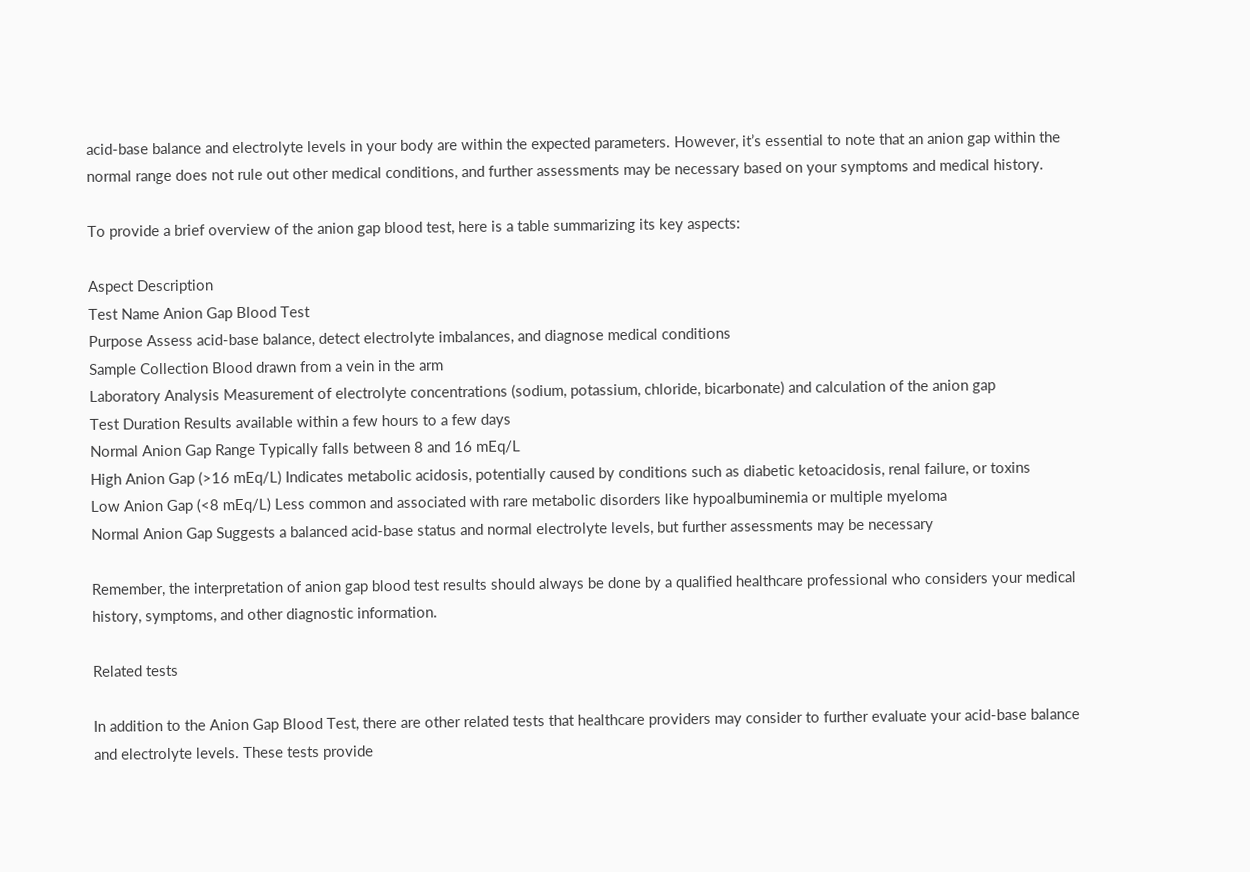acid-base balance and electrolyte levels in your body are within the expected parameters. However, it’s essential to note that an anion gap within the normal range does not rule out other medical conditions, and further assessments may be necessary based on your symptoms and medical history.

To provide a brief overview of the anion gap blood test, here is a table summarizing its key aspects:

Aspect Description
Test Name Anion Gap Blood Test
Purpose Assess acid-base balance, detect electrolyte imbalances, and diagnose medical conditions
Sample Collection Blood drawn from a vein in the arm
Laboratory Analysis Measurement of electrolyte concentrations (sodium, potassium, chloride, bicarbonate) and calculation of the anion gap
Test Duration Results available within a few hours to a few days
Normal Anion Gap Range Typically falls between 8 and 16 mEq/L
High Anion Gap (>16 mEq/L) Indicates metabolic acidosis, potentially caused by conditions such as diabetic ketoacidosis, renal failure, or toxins
Low Anion Gap (<8 mEq/L) Less common and associated with rare metabolic disorders like hypoalbuminemia or multiple myeloma
Normal Anion Gap Suggests a balanced acid-base status and normal electrolyte levels, but further assessments may be necessary

Remember, the interpretation of anion gap blood test results should always be done by a qualified healthcare professional who considers your medical history, symptoms, and other diagnostic information.

Related tests

In addition to the Anion Gap Blood Test, there are other related tests that healthcare providers may consider to further evaluate your acid-base balance and electrolyte levels. These tests provide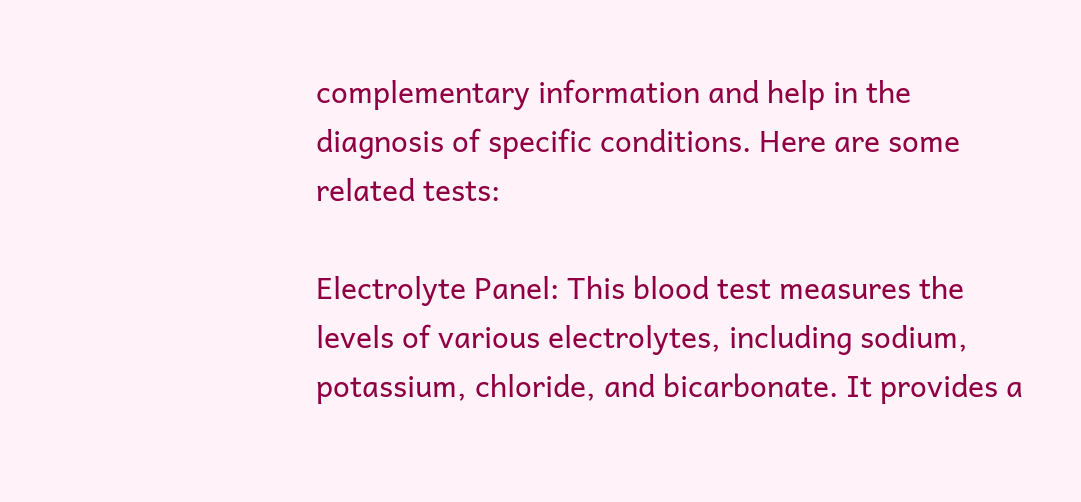complementary information and help in the diagnosis of specific conditions. Here are some related tests:

Electrolyte Panel: This blood test measures the levels of various electrolytes, including sodium, potassium, chloride, and bicarbonate. It provides a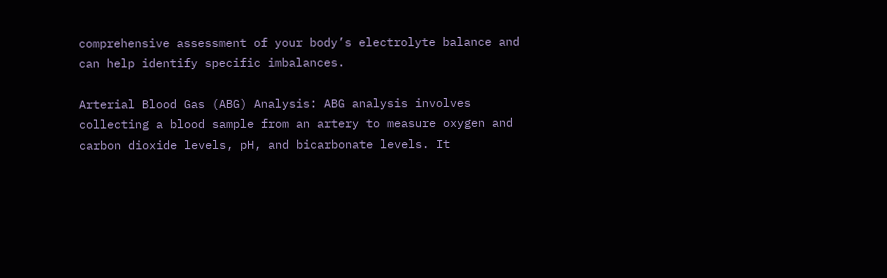comprehensive assessment of your body’s electrolyte balance and can help identify specific imbalances.

Arterial Blood Gas (ABG) Analysis: ABG analysis involves collecting a blood sample from an artery to measure oxygen and carbon dioxide levels, pH, and bicarbonate levels. It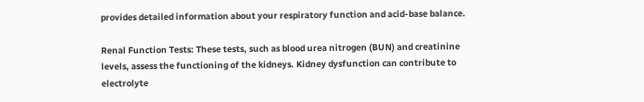provides detailed information about your respiratory function and acid-base balance.

Renal Function Tests: These tests, such as blood urea nitrogen (BUN) and creatinine levels, assess the functioning of the kidneys. Kidney dysfunction can contribute to electrolyte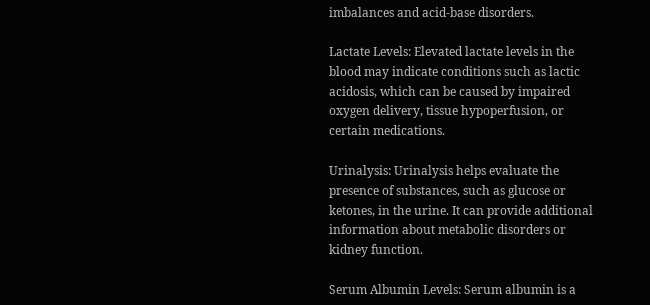imbalances and acid-base disorders.

Lactate Levels: Elevated lactate levels in the blood may indicate conditions such as lactic acidosis, which can be caused by impaired oxygen delivery, tissue hypoperfusion, or certain medications.

Urinalysis: Urinalysis helps evaluate the presence of substances, such as glucose or ketones, in the urine. It can provide additional information about metabolic disorders or kidney function.

Serum Albumin Levels: Serum albumin is a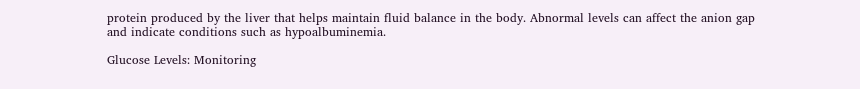protein produced by the liver that helps maintain fluid balance in the body. Abnormal levels can affect the anion gap and indicate conditions such as hypoalbuminemia.

Glucose Levels: Monitoring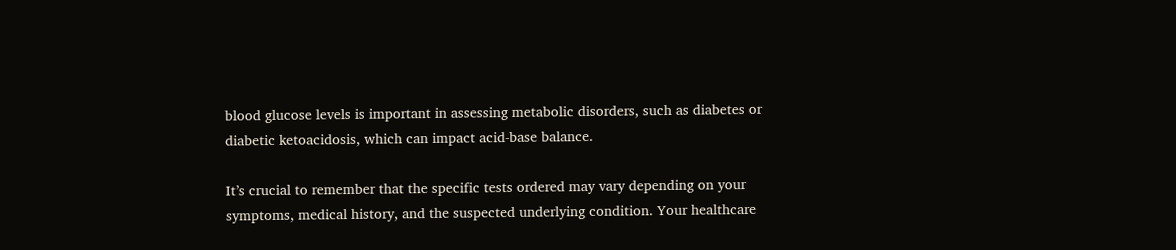blood glucose levels is important in assessing metabolic disorders, such as diabetes or diabetic ketoacidosis, which can impact acid-base balance.

It’s crucial to remember that the specific tests ordered may vary depending on your symptoms, medical history, and the suspected underlying condition. Your healthcare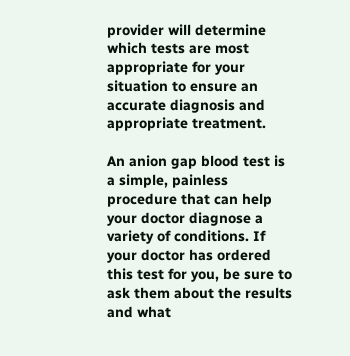provider will determine which tests are most appropriate for your situation to ensure an accurate diagnosis and appropriate treatment.

An anion gap blood test is a simple, painless procedure that can help your doctor diagnose a variety of conditions. If your doctor has ordered this test for you, be sure to ask them about the results and what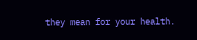they mean for your health.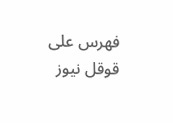فهرس على قوقل نيوز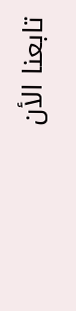تابعنا الأن